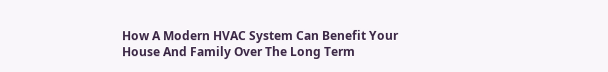How A Modern HVAC System Can Benefit Your House And Family Over The Long Term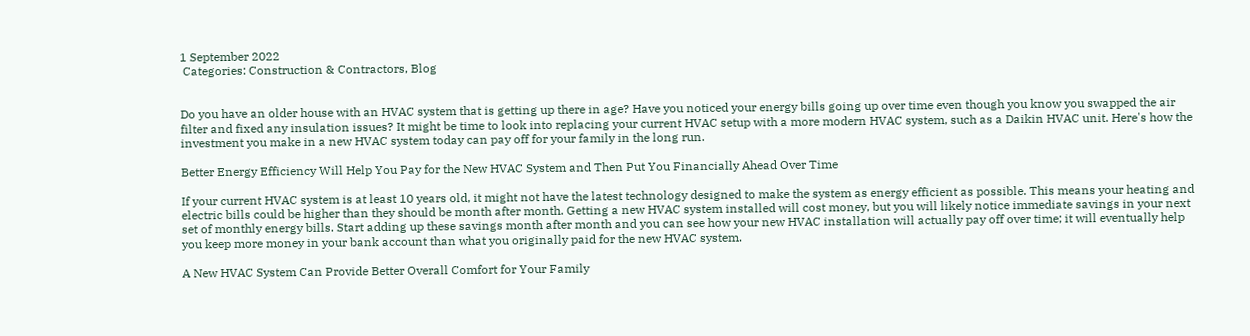1 September 2022
 Categories: Construction & Contractors, Blog


Do you have an older house with an HVAC system that is getting up there in age? Have you noticed your energy bills going up over time even though you know you swapped the air filter and fixed any insulation issues? It might be time to look into replacing your current HVAC setup with a more modern HVAC system, such as a Daikin HVAC unit. Here's how the investment you make in a new HVAC system today can pay off for your family in the long run.

Better Energy Efficiency Will Help You Pay for the New HVAC System and Then Put You Financially Ahead Over Time

If your current HVAC system is at least 10 years old, it might not have the latest technology designed to make the system as energy efficient as possible. This means your heating and electric bills could be higher than they should be month after month. Getting a new HVAC system installed will cost money, but you will likely notice immediate savings in your next set of monthly energy bills. Start adding up these savings month after month and you can see how your new HVAC installation will actually pay off over time; it will eventually help you keep more money in your bank account than what you originally paid for the new HVAC system.

A New HVAC System Can Provide Better Overall Comfort for Your Family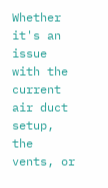Whether it's an issue with the current air duct setup, the vents, or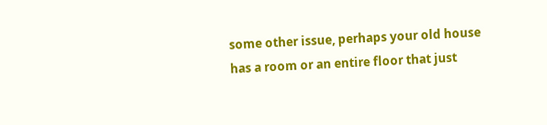some other issue, perhaps your old house has a room or an entire floor that just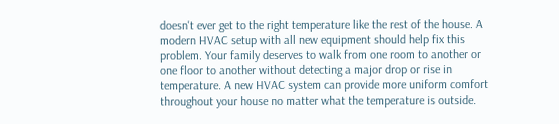doesn't ever get to the right temperature like the rest of the house. A modern HVAC setup with all new equipment should help fix this problem. Your family deserves to walk from one room to another or one floor to another without detecting a major drop or rise in temperature. A new HVAC system can provide more uniform comfort throughout your house no matter what the temperature is outside.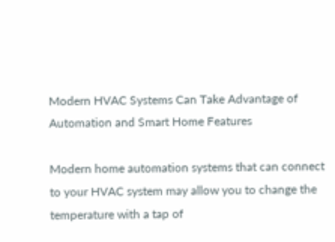Modern HVAC Systems Can Take Advantage of Automation and Smart Home Features

Modern home automation systems that can connect to your HVAC system may allow you to change the temperature with a tap of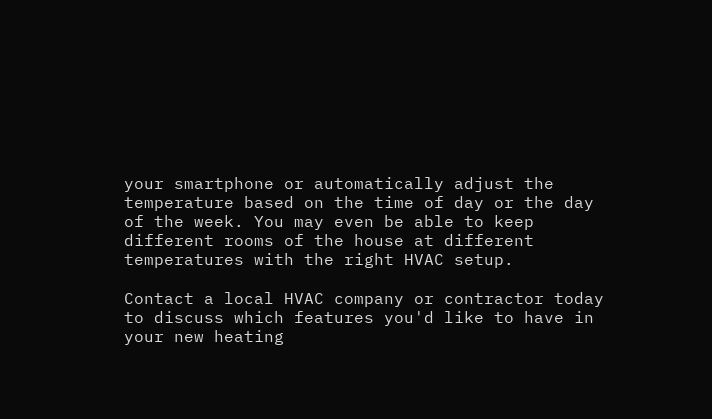your smartphone or automatically adjust the temperature based on the time of day or the day of the week. You may even be able to keep different rooms of the house at different temperatures with the right HVAC setup.

Contact a local HVAC company or contractor today to discuss which features you'd like to have in your new heating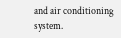and air conditioning system.